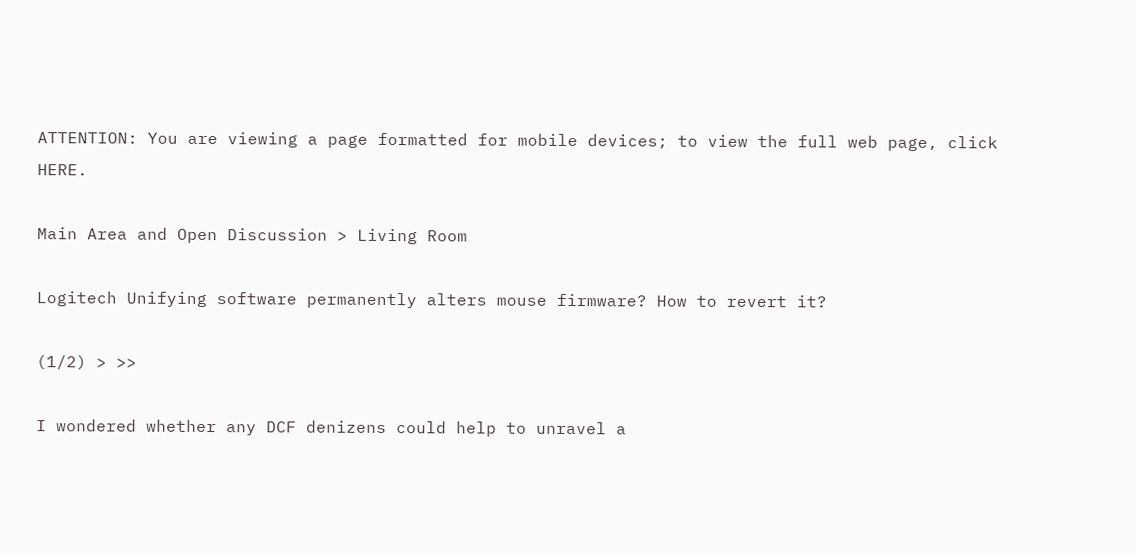ATTENTION: You are viewing a page formatted for mobile devices; to view the full web page, click HERE.

Main Area and Open Discussion > Living Room

Logitech Unifying software permanently alters mouse firmware? How to revert it?

(1/2) > >>

I wondered whether any DCF denizens could help to unravel a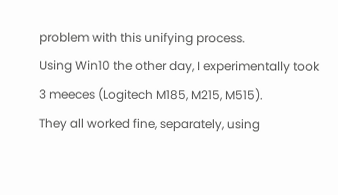problem with this unifying process.
Using Win10 the other day, I experimentally took 3 meeces (Logitech M185, M215, M515).
They all worked fine, separately, using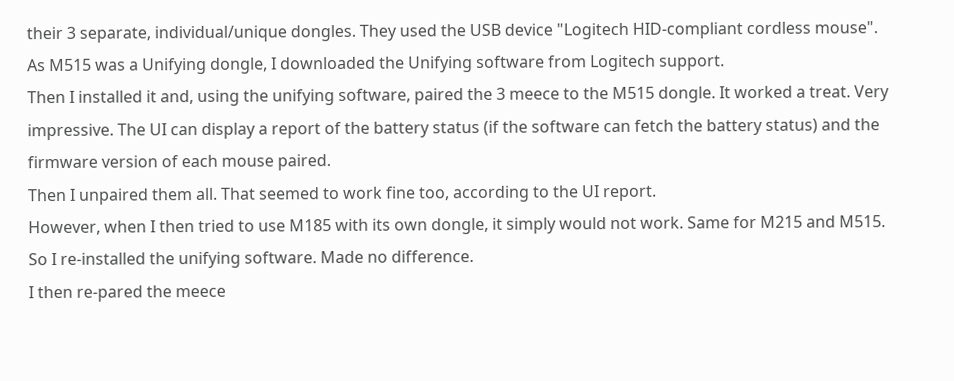their 3 separate, individual/unique dongles. They used the USB device "Logitech HID-compliant cordless mouse".
As M515 was a Unifying dongle, I downloaded the Unifying software from Logitech support.
Then I installed it and, using the unifying software, paired the 3 meece to the M515 dongle. It worked a treat. Very impressive. The UI can display a report of the battery status (if the software can fetch the battery status) and the firmware version of each mouse paired.
Then I unpaired them all. That seemed to work fine too, according to the UI report.
However, when I then tried to use M185 with its own dongle, it simply would not work. Same for M215 and M515.
So I re-installed the unifying software. Made no difference.
I then re-pared the meece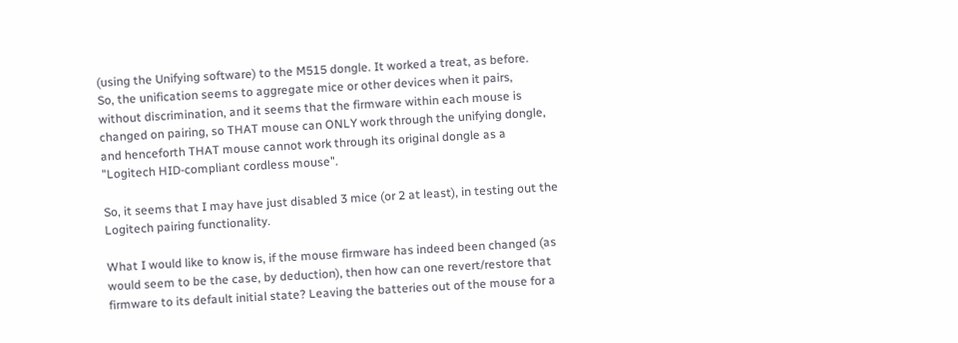(using the Unifying software) to the M515 dongle. It worked a treat, as before.
So, the unification seems to aggregate mice or other devices when it pairs, without discrimination, and it seems that the firmware within each mouse is changed on pairing, so THAT mouse can ONLY work through the unifying dongle, and henceforth THAT mouse cannot work through its original dongle as a "Logitech HID-compliant cordless mouse".

So, it seems that I may have just disabled 3 mice (or 2 at least), in testing out the Logitech pairing functionality.

What I would like to know is, if the mouse firmware has indeed been changed (as would seem to be the case, by deduction), then how can one revert/restore that firmware to its default initial state? Leaving the batteries out of the mouse for a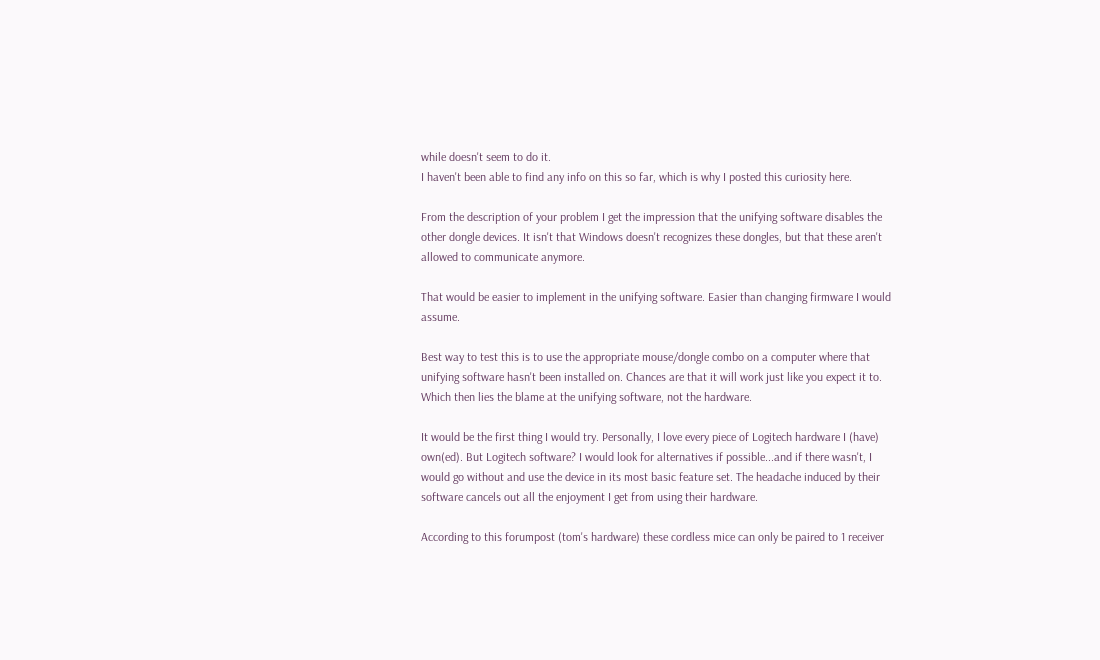while doesn't seem to do it.
I haven't been able to find any info on this so far, which is why I posted this curiosity here.

From the description of your problem I get the impression that the unifying software disables the other dongle devices. It isn't that Windows doesn't recognizes these dongles, but that these aren't allowed to communicate anymore.

That would be easier to implement in the unifying software. Easier than changing firmware I would assume.

Best way to test this is to use the appropriate mouse/dongle combo on a computer where that unifying software hasn't been installed on. Chances are that it will work just like you expect it to. Which then lies the blame at the unifying software, not the hardware.

It would be the first thing I would try. Personally, I love every piece of Logitech hardware I (have) own(ed). But Logitech software? I would look for alternatives if possible...and if there wasn't, I would go without and use the device in its most basic feature set. The headache induced by their software cancels out all the enjoyment I get from using their hardware.

According to this forumpost (tom's hardware) these cordless mice can only be paired to 1 receiver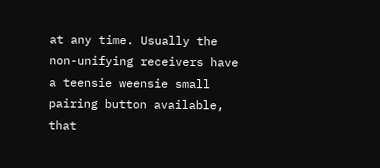at any time. Usually the non-unifying receivers have a teensie weensie small pairing button available, that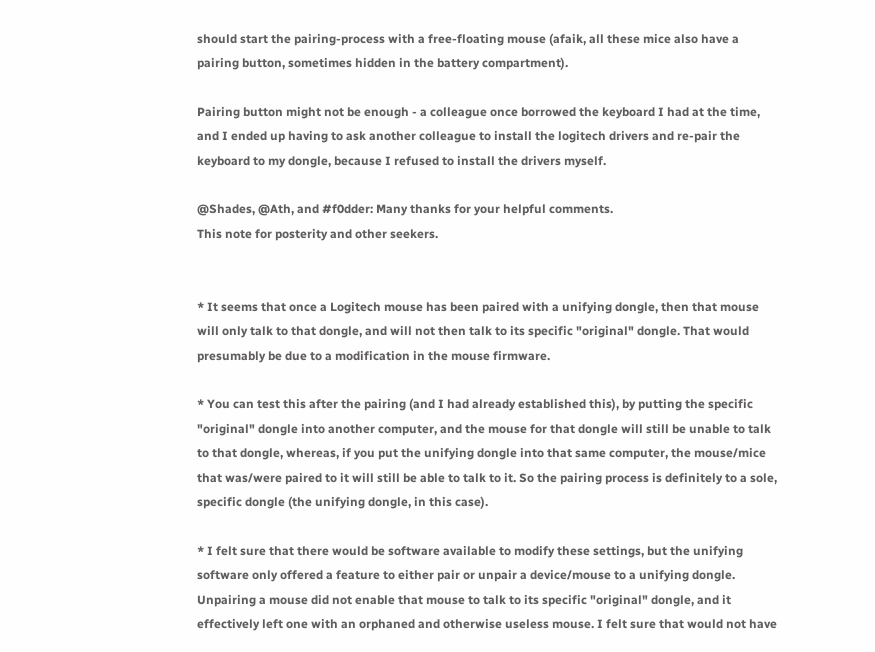should start the pairing-process with a free-floating mouse (afaik, all these mice also have a pairing button, sometimes hidden in the battery compartment).

Pairing button might not be enough - a colleague once borrowed the keyboard I had at the time, and I ended up having to ask another colleague to install the logitech drivers and re-pair the keyboard to my dongle, because I refused to install the drivers myself.

@Shades, @Ath, and #f0dder: Many thanks for your helpful comments.
This note for posterity and other seekers.


* It seems that once a Logitech mouse has been paired with a unifying dongle, then that mouse will only talk to that dongle, and will not then talk to its specific "original" dongle. That would presumably be due to a modification in the mouse firmware.

* You can test this after the pairing (and I had already established this), by putting the specific "original" dongle into another computer, and the mouse for that dongle will still be unable to talk to that dongle, whereas, if you put the unifying dongle into that same computer, the mouse/mice that was/were paired to it will still be able to talk to it. So the pairing process is definitely to a sole, specific dongle (the unifying dongle, in this case).

* I felt sure that there would be software available to modify these settings, but the unifying software only offered a feature to either pair or unpair a device/mouse to a unifying dongle. Unpairing a mouse did not enable that mouse to talk to its specific "original" dongle, and it effectively left one with an orphaned and otherwise useless mouse. I felt sure that would not have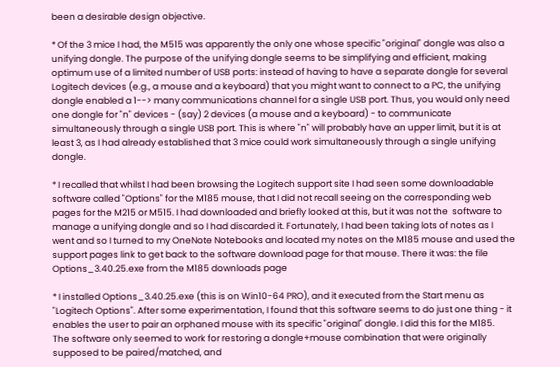been a desirable design objective.

* Of the 3 mice I had, the M515 was apparently the only one whose specific "original" dongle was also a unifying dongle. The purpose of the unifying dongle seems to be simplifying and efficient, making optimum use of a limited number of USB ports: instead of having to have a separate dongle for several Logitech devices (e.g., a mouse and a keyboard) that you might want to connect to a PC, the unifying dongle enabled a 1--> many communications channel for a single USB port. Thus, you would only need one dongle for "n" devices - (say) 2 devices (a mouse and a keyboard) - to communicate simultaneously through a single USB port. This is where "n" will probably have an upper limit, but it is at least 3, as I had already established that 3 mice could work simultaneously through a single unifying dongle.

* I recalled that whilst I had been browsing the Logitech support site I had seen some downloadable software called "Options" for the M185 mouse, that I did not recall seeing on the corresponding web pages for the M215 or M515. I had downloaded and briefly looked at this, but it was not the  software to manage a unifying dongle and so I had discarded it. Fortunately, I had been taking lots of notes as I went and so I turned to my OneNote Notebooks and located my notes on the M185 mouse and used the support pages link to get back to the software download page for that mouse. There it was: the file Options_3.40.25.exe from the M185 downloads page

* I installed Options_3.40.25.exe (this is on Win10-64 PRO), and it executed from the Start menu as "Logitech Options". After some experimentation, I found that this software seems to do just one thing - it enables the user to pair an orphaned mouse with its specific "original" dongle. I did this for the M185.
The software only seemed to work for restoring a dongle+mouse combination that were originally supposed to be paired/matched, and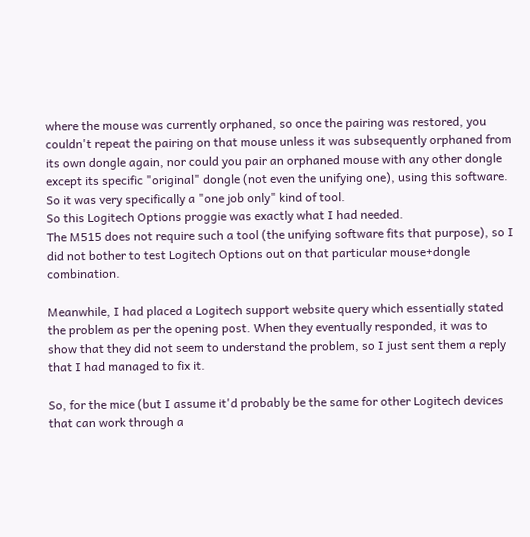where the mouse was currently orphaned, so once the pairing was restored, you couldn't repeat the pairing on that mouse unless it was subsequently orphaned from its own dongle again, nor could you pair an orphaned mouse with any other dongle except its specific "original" dongle (not even the unifying one), using this software. So it was very specifically a "one job only" kind of tool.
So this Logitech Options proggie was exactly what I had needed.
The M515 does not require such a tool (the unifying software fits that purpose), so I did not bother to test Logitech Options out on that particular mouse+dongle combination.

Meanwhile, I had placed a Logitech support website query which essentially stated the problem as per the opening post. When they eventually responded, it was to show that they did not seem to understand the problem, so I just sent them a reply that I had managed to fix it.

So, for the mice (but I assume it'd probably be the same for other Logitech devices that can work through a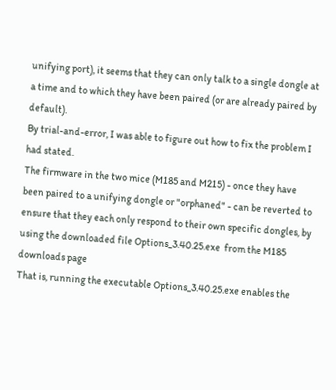unifying port), it seems that they can only talk to a single dongle at a time and to which they have been paired (or are already paired by default).
By trial-and-error, I was able to figure out how to fix the problem I had stated.
The firmware in the two mice (M185 and M215) - once they have been paired to a unifying dongle or "orphaned" - can be reverted to ensure that they each only respond to their own specific dongles, by using the downloaded file Options_3.40.25.exe  from the M185 downloads page
That is, running the executable Options_3.40.25.exe enables the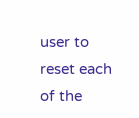user to reset each of the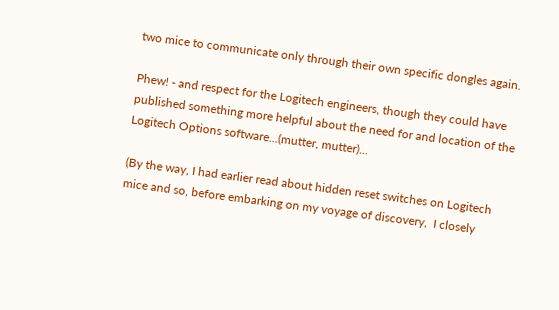two mice to communicate only through their own specific dongles again.

Phew! - and respect for the Logitech engineers, though they could have published something more helpful about the need for and location of the Logitech Options software...(mutter, mutter)...

(By the way, I had earlier read about hidden reset switches on Logitech mice and so, before embarking on my voyage of discovery,  I closely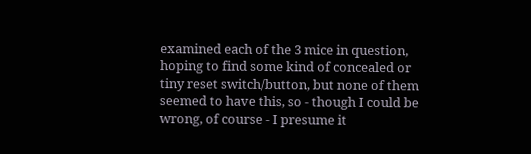examined each of the 3 mice in question, hoping to find some kind of concealed or tiny reset switch/button, but none of them seemed to have this, so - though I could be wrong, of course - I presume it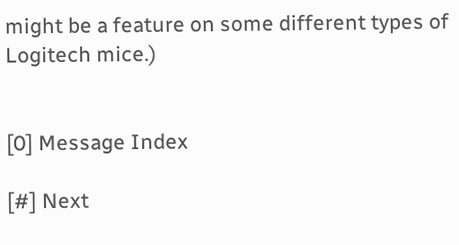might be a feature on some different types of Logitech mice.)


[0] Message Index

[#] Next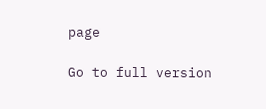page

Go to full version